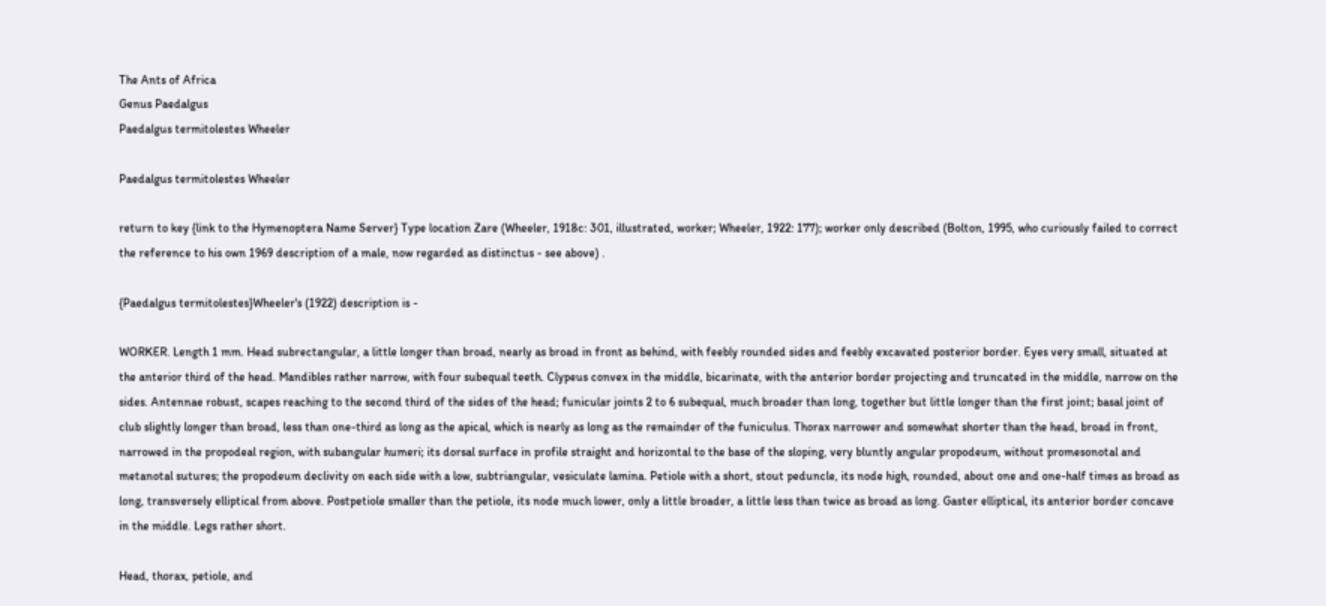The Ants of Africa
Genus Paedalgus
Paedalgus termitolestes Wheeler

Paedalgus termitolestes Wheeler

return to key {link to the Hymenoptera Name Server} Type location Zare (Wheeler, 1918c: 301, illustrated, worker; Wheeler, 1922: 177); worker only described (Bolton, 1995, who curiously failed to correct the reference to his own 1969 description of a male, now regarded as distinctus - see above) .

{Paedalgus termitolestes}Wheeler's (1922) description is -

WORKER. Length 1 mm. Head subrectangular, a little longer than broad, nearly as broad in front as behind, with feebly rounded sides and feebly excavated posterior border. Eyes very small, situated at the anterior third of the head. Mandibles rather narrow, with four subequal teeth. Clypeus convex in the middle, bicarinate, with the anterior border projecting and truncated in the middle, narrow on the sides. Antennae robust, scapes reaching to the second third of the sides of the head; funicular joints 2 to 6 subequal, much broader than long, together but little longer than the first joint; basal joint of club slightly longer than broad, less than one-third as long as the apical, which is nearly as long as the remainder of the funiculus. Thorax narrower and somewhat shorter than the head, broad in front, narrowed in the propodeal region, with subangular humeri; its dorsal surface in profile straight and horizontal to the base of the sloping, very bluntly angular propodeum, without promesonotal and metanotal sutures; the propodeum declivity on each side with a low, subtriangular, vesiculate lamina. Petiole with a short, stout peduncle, its node high, rounded, about one and one-half times as broad as long, transversely elliptical from above. Postpetiole smaller than the petiole, its node much lower, only a little broader, a little less than twice as broad as long. Gaster elliptical, its anterior border concave in the middle. Legs rather short.

Head, thorax, petiole, and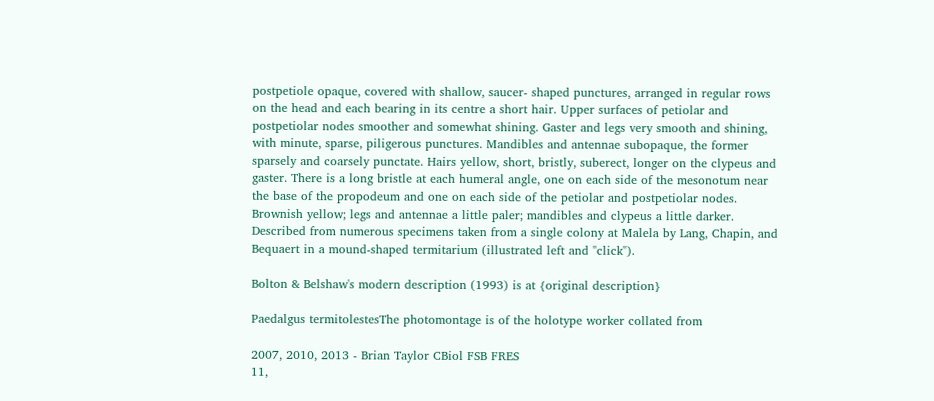postpetiole opaque, covered with shallow, saucer- shaped punctures, arranged in regular rows on the head and each bearing in its centre a short hair. Upper surfaces of petiolar and postpetiolar nodes smoother and somewhat shining. Gaster and legs very smooth and shining, with minute, sparse, piligerous punctures. Mandibles and antennae subopaque, the former sparsely and coarsely punctate. Hairs yellow, short, bristly, suberect, longer on the clypeus and gaster. There is a long bristle at each humeral angle, one on each side of the mesonotum near the base of the propodeum and one on each side of the petiolar and postpetiolar nodes. Brownish yellow; legs and antennae a little paler; mandibles and clypeus a little darker.
Described from numerous specimens taken from a single colony at Malela by Lang, Chapin, and Bequaert in a mound-shaped termitarium (illustrated left and "click").

Bolton & Belshaw's modern description (1993) is at {original description}

Paedalgus termitolestesThe photomontage is of the holotype worker collated from

2007, 2010, 2013 - Brian Taylor CBiol FSB FRES
11,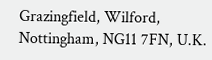Grazingfield, Wilford, Nottingham, NG11 7FN, U.K.